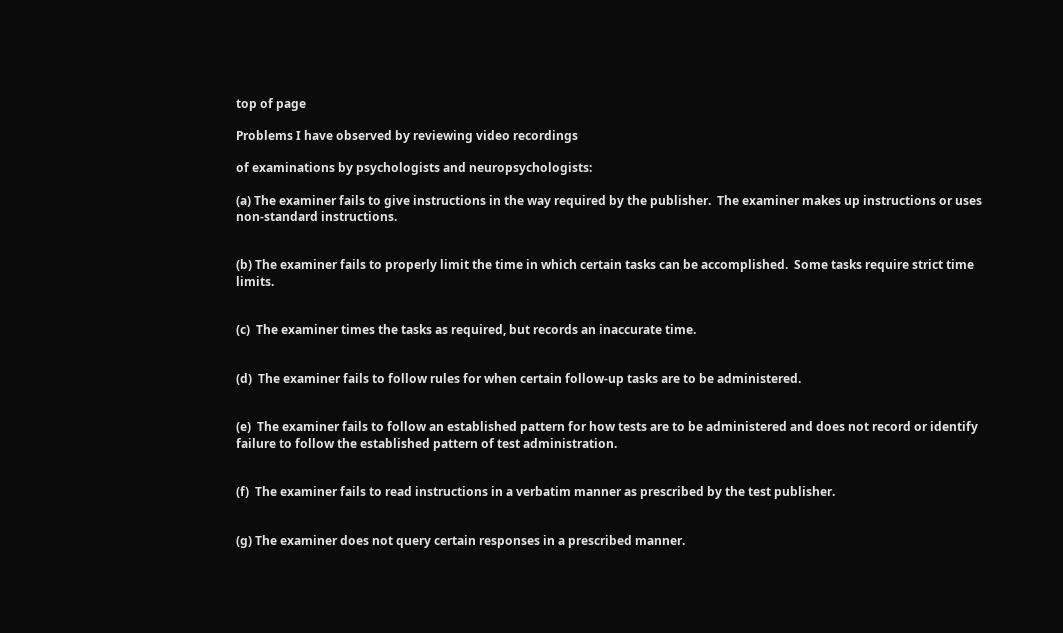top of page

Problems I have observed by reviewing video recordings

of examinations by psychologists and neuropsychologists:

(a) The examiner fails to give instructions in the way required by the publisher.  The examiner makes up instructions or uses non-standard instructions.


(b) The examiner fails to properly limit the time in which certain tasks can be accomplished.  Some tasks require strict time limits.


(c)  The examiner times the tasks as required, but records an inaccurate time.


(d)  The examiner fails to follow rules for when certain follow-up tasks are to be administered.


(e)  The examiner fails to follow an established pattern for how tests are to be administered and does not record or identify failure to follow the established pattern of test administration.


(f)  The examiner fails to read instructions in a verbatim manner as prescribed by the test publisher.


(g) The examiner does not query certain responses in a prescribed manner.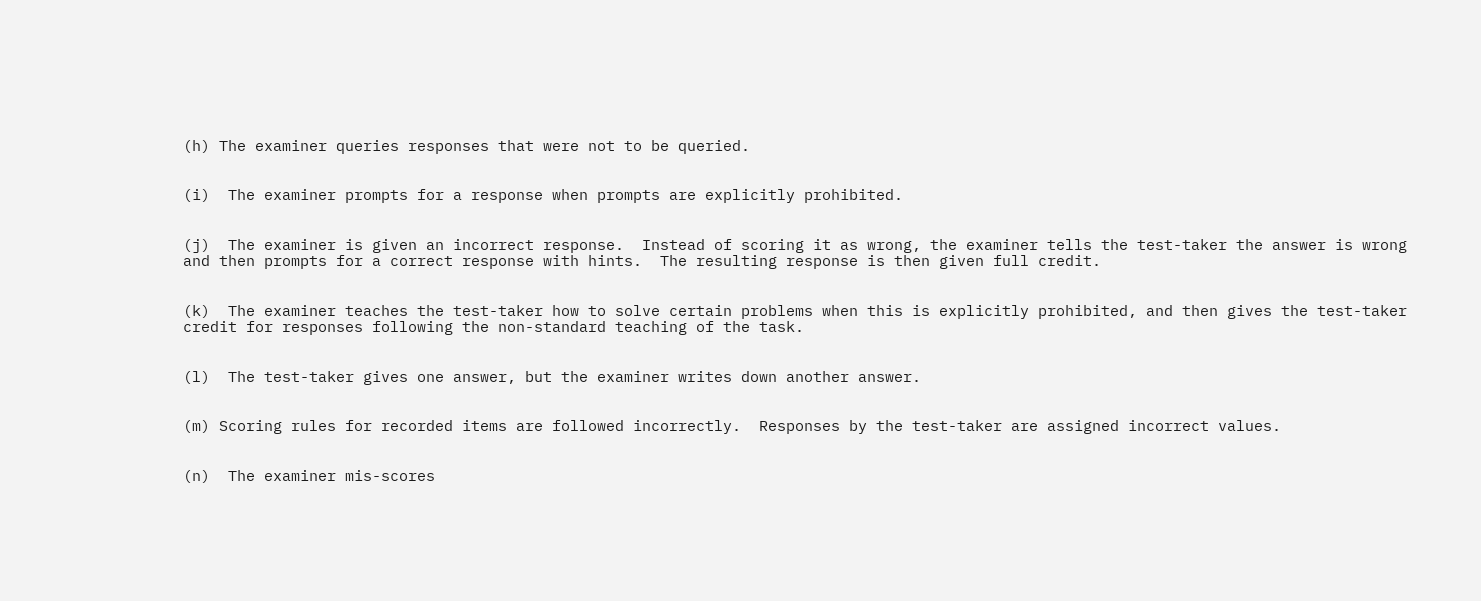(h) The examiner queries responses that were not to be queried.


(i)  The examiner prompts for a response when prompts are explicitly prohibited.


(j)  The examiner is given an incorrect response.  Instead of scoring it as wrong, the examiner tells the test-taker the answer is wrong and then prompts for a correct response with hints.  The resulting response is then given full credit.


(k)  The examiner teaches the test-taker how to solve certain problems when this is explicitly prohibited, and then gives the test-taker credit for responses following the non-standard teaching of the task.


(l)  The test-taker gives one answer, but the examiner writes down another answer.


(m) Scoring rules for recorded items are followed incorrectly.  Responses by the test-taker are assigned incorrect values.


(n)  The examiner mis-scores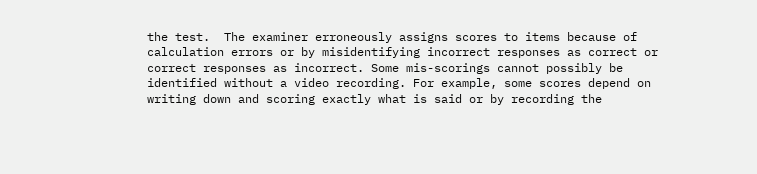the test.  The examiner erroneously assigns scores to items because of calculation errors or by misidentifying incorrect responses as correct or correct responses as incorrect. Some mis-scorings cannot possibly be identified without a video recording. For example, some scores depend on writing down and scoring exactly what is said or by recording the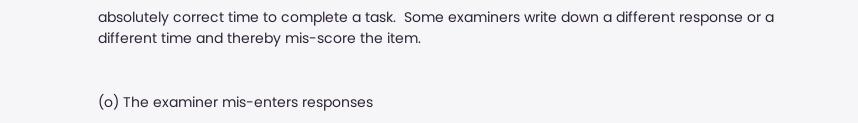absolutely correct time to complete a task.  Some examiners write down a different response or a different time and thereby mis-score the item.


(o) The examiner mis-enters responses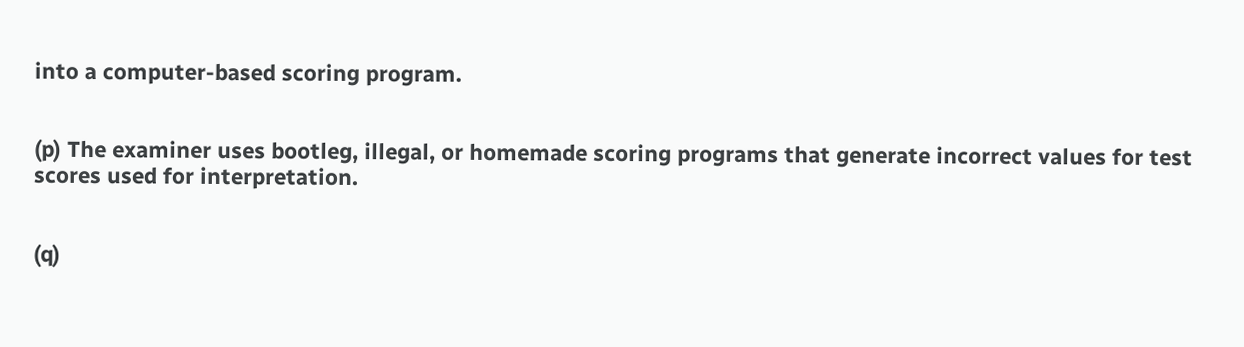into a computer-based scoring program.


(p) The examiner uses bootleg, illegal, or homemade scoring programs that generate incorrect values for test scores used for interpretation.


(q)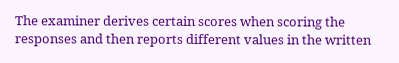The examiner derives certain scores when scoring the responses and then reports different values in the written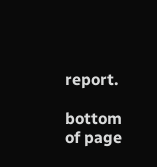report.

bottom of page